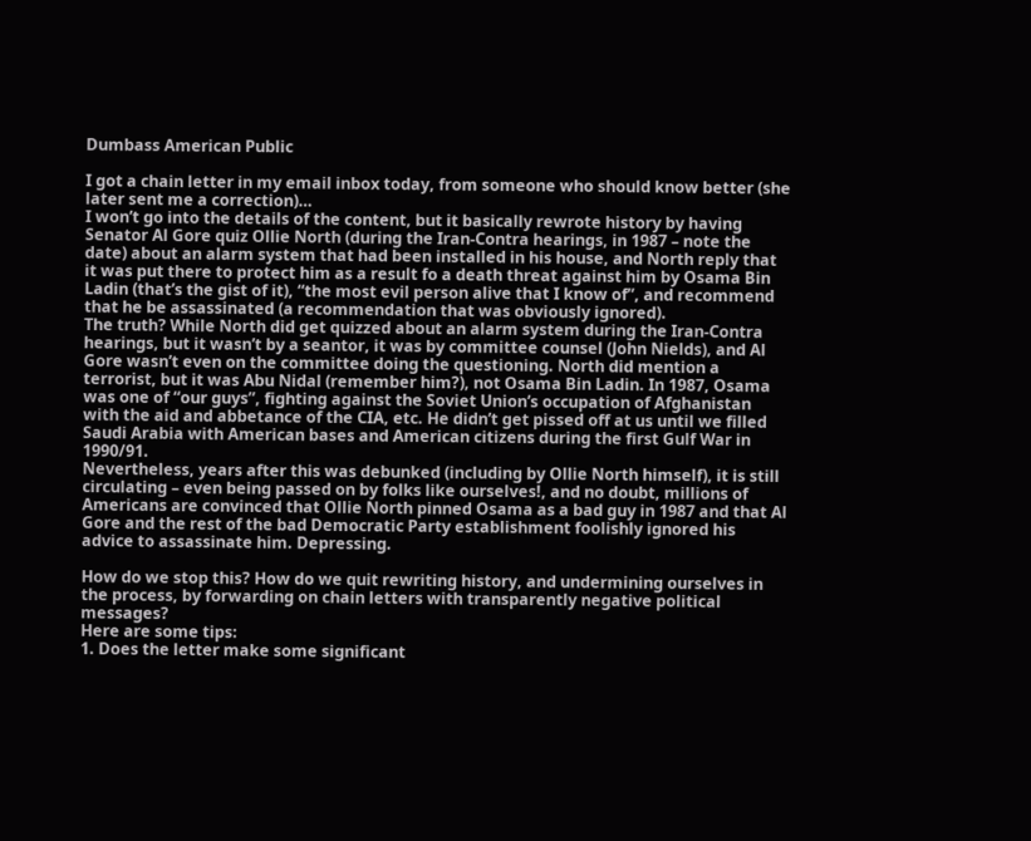Dumbass American Public

I got a chain letter in my email inbox today, from someone who should know better (she later sent me a correction)…
I won’t go into the details of the content, but it basically rewrote history by having Senator Al Gore quiz Ollie North (during the Iran-Contra hearings, in 1987 – note the date) about an alarm system that had been installed in his house, and North reply that it was put there to protect him as a result fo a death threat against him by Osama Bin Ladin (that’s the gist of it), “the most evil person alive that I know of”, and recommend that he be assassinated (a recommendation that was obviously ignored).
The truth? While North did get quizzed about an alarm system during the Iran-Contra hearings, but it wasn’t by a seantor, it was by committee counsel (John Nields), and Al Gore wasn’t even on the committee doing the questioning. North did mention a terrorist, but it was Abu Nidal (remember him?), not Osama Bin Ladin. In 1987, Osama was one of “our guys”, fighting against the Soviet Union’s occupation of Afghanistan with the aid and abbetance of the CIA, etc. He didn’t get pissed off at us until we filled Saudi Arabia with American bases and American citizens during the first Gulf War in 1990/91.
Nevertheless, years after this was debunked (including by Ollie North himself), it is still circulating – even being passed on by folks like ourselves!, and no doubt, millions of Americans are convinced that Ollie North pinned Osama as a bad guy in 1987 and that Al Gore and the rest of the bad Democratic Party establishment foolishly ignored his advice to assassinate him. Depressing.

How do we stop this? How do we quit rewriting history, and undermining ourselves in the process, by forwarding on chain letters with transparently negative political messages?
Here are some tips:
1. Does the letter make some significant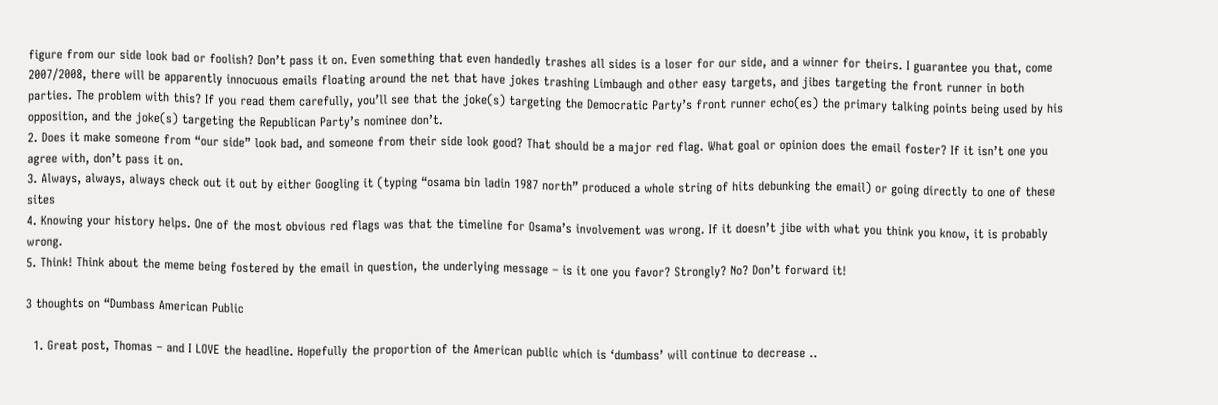figure from our side look bad or foolish? Don’t pass it on. Even something that even handedly trashes all sides is a loser for our side, and a winner for theirs. I guarantee you that, come 2007/2008, there will be apparently innocuous emails floating around the net that have jokes trashing Limbaugh and other easy targets, and jibes targeting the front runner in both parties. The problem with this? If you read them carefully, you’ll see that the joke(s) targeting the Democratic Party’s front runner echo(es) the primary talking points being used by his opposition, and the joke(s) targeting the Republican Party’s nominee don’t.
2. Does it make someone from “our side” look bad, and someone from their side look good? That should be a major red flag. What goal or opinion does the email foster? If it isn’t one you agree with, don’t pass it on.
3. Always, always, always check out it out by either Googling it (typing “osama bin ladin 1987 north” produced a whole string of hits debunking the email) or going directly to one of these sites
4. Knowing your history helps. One of the most obvious red flags was that the timeline for Osama’s involvement was wrong. If it doesn’t jibe with what you think you know, it is probably wrong.
5. Think! Think about the meme being fostered by the email in question, the underlying message – is it one you favor? Strongly? No? Don’t forward it!

3 thoughts on “Dumbass American Public

  1. Great post, Thomas – and I LOVE the headline. Hopefully the proportion of the American public which is ‘dumbass’ will continue to decrease ..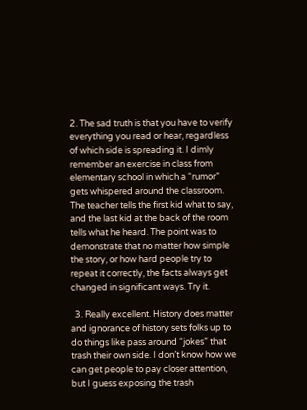2. The sad truth is that you have to verify everything you read or hear, regardless of which side is spreading it. I dimly remember an exercise in class from elementary school in which a “rumor” gets whispered around the classroom. The teacher tells the first kid what to say, and the last kid at the back of the room tells what he heard. The point was to demonstrate that no matter how simple the story, or how hard people try to repeat it correctly, the facts always get changed in significant ways. Try it.

  3. Really excellent. History does matter and ignorance of history sets folks up to do things like pass around “jokes” that trash their own side. I don’t know how we can get people to pay closer attention, but I guess exposing the trash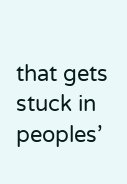that gets stuck in peoples’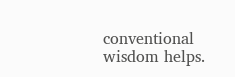conventional wisdom helps.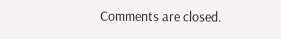Comments are closed.